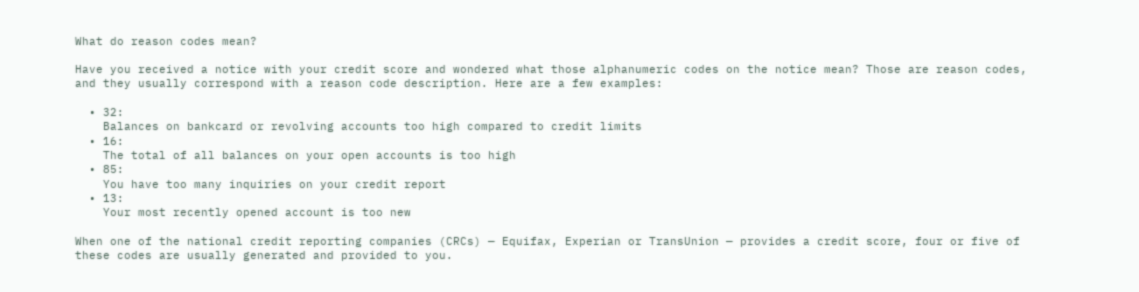What do reason codes mean?

Have you received a notice with your credit score and wondered what those alphanumeric codes on the notice mean? Those are reason codes, and they usually correspond with a reason code description. Here are a few examples:

  • 32:
    Balances on bankcard or revolving accounts too high compared to credit limits
  • 16:
    The total of all balances on your open accounts is too high
  • 85:
    You have too many inquiries on your credit report
  • 13:
    Your most recently opened account is too new

When one of the national credit reporting companies (CRCs) — Equifax, Experian or TransUnion — provides a credit score, four or five of these codes are usually generated and provided to you.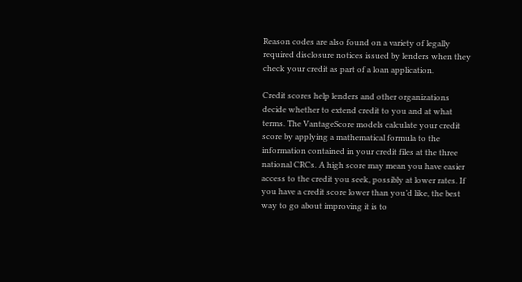Reason codes are also found on a variety of legally required disclosure notices issued by lenders when they check your credit as part of a loan application.

Credit scores help lenders and other organizations decide whether to extend credit to you and at what terms. The VantageScore models calculate your credit score by applying a mathematical formula to the information contained in your credit files at the three national CRCs. A high score may mean you have easier access to the credit you seek, possibly at lower rates. If you have a credit score lower than you’d like, the best way to go about improving it is to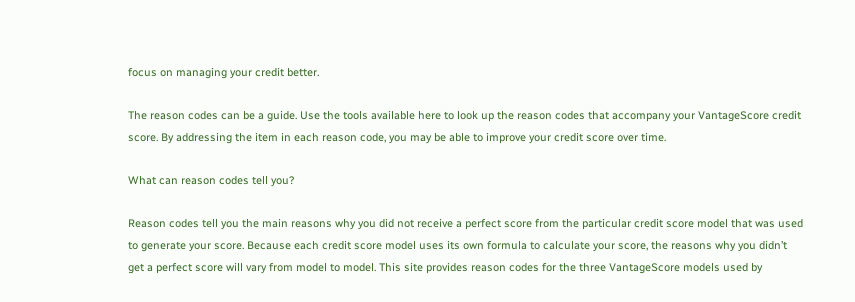focus on managing your credit better.

The reason codes can be a guide. Use the tools available here to look up the reason codes that accompany your VantageScore credit score. By addressing the item in each reason code, you may be able to improve your credit score over time.

What can reason codes tell you?

Reason codes tell you the main reasons why you did not receive a perfect score from the particular credit score model that was used to generate your score. Because each credit score model uses its own formula to calculate your score, the reasons why you didn’t get a perfect score will vary from model to model. This site provides reason codes for the three VantageScore models used by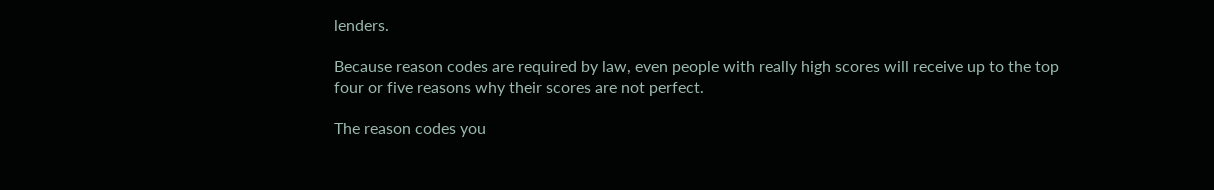lenders.

Because reason codes are required by law, even people with really high scores will receive up to the top four or five reasons why their scores are not perfect.

The reason codes you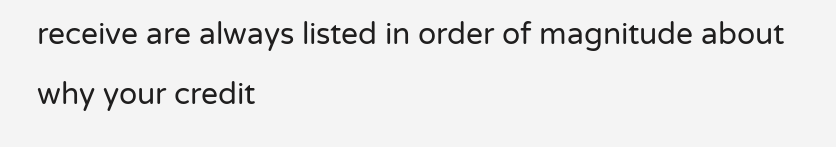receive are always listed in order of magnitude about why your credit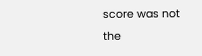score was not the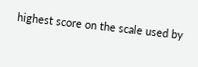highest score on the scale used by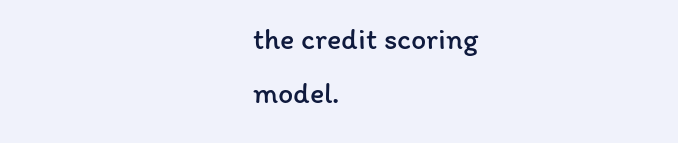the credit scoring model.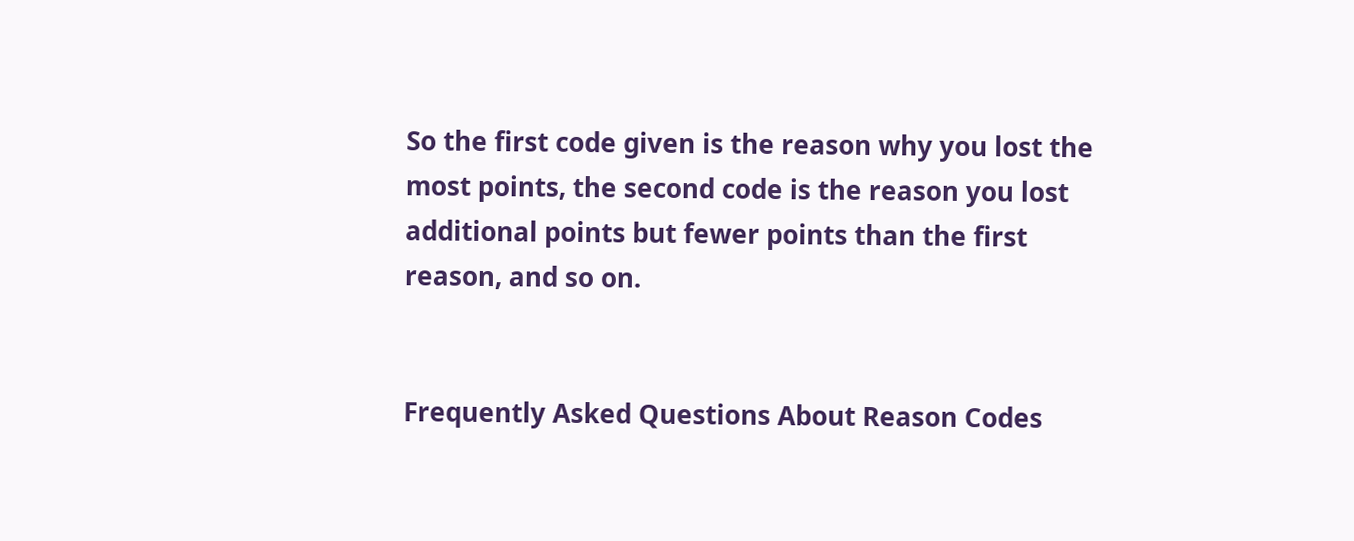So the first code given is the reason why you lost the most points, the second code is the reason you lost additional points but fewer points than the first reason, and so on.


Frequently Asked Questions About Reason Codes